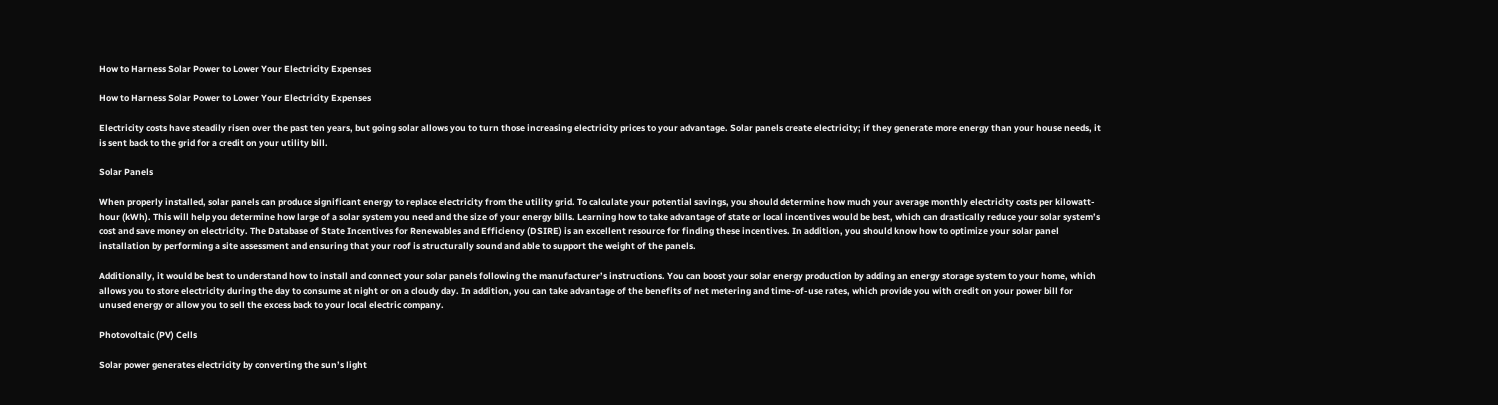How to Harness Solar Power to Lower Your Electricity Expenses

How to Harness Solar Power to Lower Your Electricity Expenses

Electricity costs have steadily risen over the past ten years, but going solar allows you to turn those increasing electricity prices to your advantage. Solar panels create electricity; if they generate more energy than your house needs, it is sent back to the grid for a credit on your utility bill.

Solar Panels

When properly installed, solar panels can produce significant energy to replace electricity from the utility grid. To calculate your potential savings, you should determine how much your average monthly electricity costs per kilowatt-hour (kWh). This will help you determine how large of a solar system you need and the size of your energy bills. Learning how to take advantage of state or local incentives would be best, which can drastically reduce your solar system’s cost and save money on electricity. The Database of State Incentives for Renewables and Efficiency (DSIRE) is an excellent resource for finding these incentives. In addition, you should know how to optimize your solar panel installation by performing a site assessment and ensuring that your roof is structurally sound and able to support the weight of the panels.

Additionally, it would be best to understand how to install and connect your solar panels following the manufacturer’s instructions. You can boost your solar energy production by adding an energy storage system to your home, which allows you to store electricity during the day to consume at night or on a cloudy day. In addition, you can take advantage of the benefits of net metering and time-of-use rates, which provide you with credit on your power bill for unused energy or allow you to sell the excess back to your local electric company.

Photovoltaic (PV) Cells

Solar power generates electricity by converting the sun’s light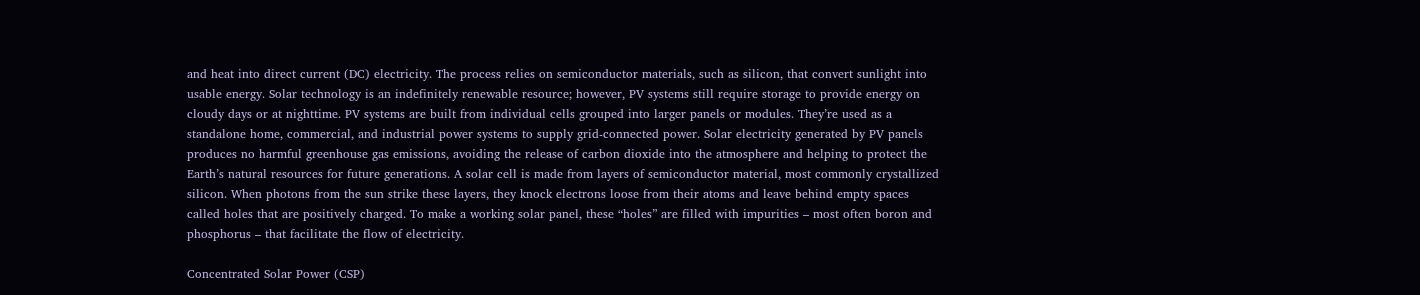and heat into direct current (DC) electricity. The process relies on semiconductor materials, such as silicon, that convert sunlight into usable energy. Solar technology is an indefinitely renewable resource; however, PV systems still require storage to provide energy on cloudy days or at nighttime. PV systems are built from individual cells grouped into larger panels or modules. They’re used as a standalone home, commercial, and industrial power systems to supply grid-connected power. Solar electricity generated by PV panels produces no harmful greenhouse gas emissions, avoiding the release of carbon dioxide into the atmosphere and helping to protect the Earth’s natural resources for future generations. A solar cell is made from layers of semiconductor material, most commonly crystallized silicon. When photons from the sun strike these layers, they knock electrons loose from their atoms and leave behind empty spaces called holes that are positively charged. To make a working solar panel, these “holes” are filled with impurities – most often boron and phosphorus – that facilitate the flow of electricity.

Concentrated Solar Power (CSP)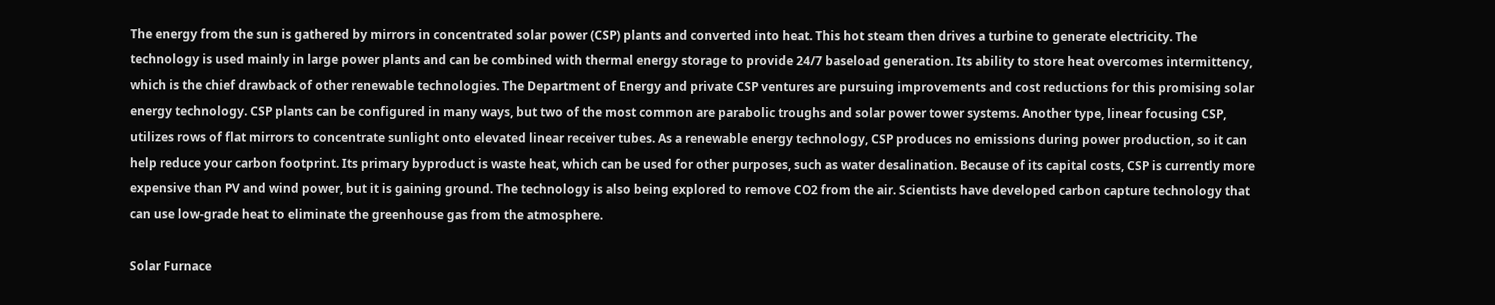The energy from the sun is gathered by mirrors in concentrated solar power (CSP) plants and converted into heat. This hot steam then drives a turbine to generate electricity. The technology is used mainly in large power plants and can be combined with thermal energy storage to provide 24/7 baseload generation. Its ability to store heat overcomes intermittency, which is the chief drawback of other renewable technologies. The Department of Energy and private CSP ventures are pursuing improvements and cost reductions for this promising solar energy technology. CSP plants can be configured in many ways, but two of the most common are parabolic troughs and solar power tower systems. Another type, linear focusing CSP, utilizes rows of flat mirrors to concentrate sunlight onto elevated linear receiver tubes. As a renewable energy technology, CSP produces no emissions during power production, so it can help reduce your carbon footprint. Its primary byproduct is waste heat, which can be used for other purposes, such as water desalination. Because of its capital costs, CSP is currently more expensive than PV and wind power, but it is gaining ground. The technology is also being explored to remove CO2 from the air. Scientists have developed carbon capture technology that can use low-grade heat to eliminate the greenhouse gas from the atmosphere.

Solar Furnace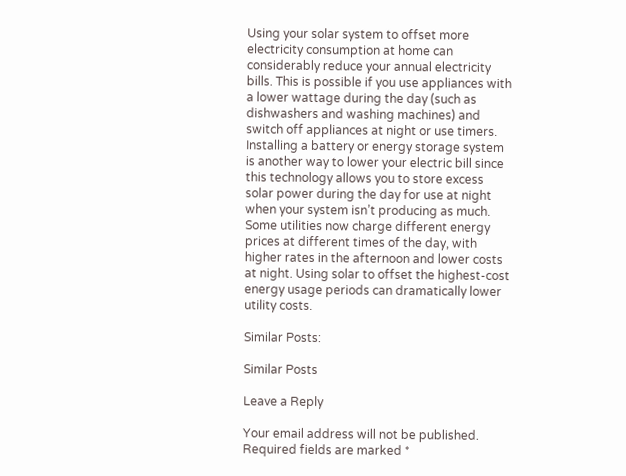Using your solar system to offset more electricity consumption at home can considerably reduce your annual electricity bills. This is possible if you use appliances with a lower wattage during the day (such as dishwashers and washing machines) and switch off appliances at night or use timers. Installing a battery or energy storage system is another way to lower your electric bill since this technology allows you to store excess solar power during the day for use at night when your system isn’t producing as much. Some utilities now charge different energy prices at different times of the day, with higher rates in the afternoon and lower costs at night. Using solar to offset the highest-cost energy usage periods can dramatically lower utility costs.

Similar Posts:

Similar Posts

Leave a Reply

Your email address will not be published. Required fields are marked *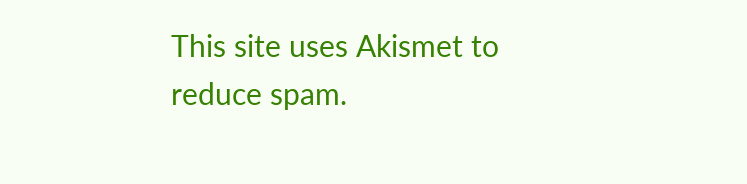This site uses Akismet to reduce spam.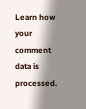Learn how your comment data is processed.